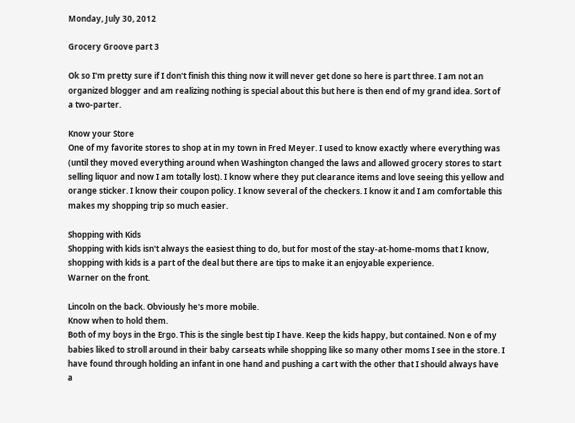Monday, July 30, 2012

Grocery Groove part 3

Ok so I'm pretty sure if I don't finish this thing now it will never get done so here is part three. I am not an organized blogger and am realizing nothing is special about this but here is then end of my grand idea. Sort of a two-parter.

Know your Store
One of my favorite stores to shop at in my town in Fred Meyer. I used to know exactly where everything was (until they moved everything around when Washington changed the laws and allowed grocery stores to start selling liquor and now I am totally lost). I know where they put clearance items and love seeing this yellow and orange sticker. I know their coupon policy. I know several of the checkers. I know it and I am comfortable this makes my shopping trip so much easier.

Shopping with Kids
Shopping with kids isn't always the easiest thing to do, but for most of the stay-at-home-moms that I know, shopping with kids is a part of the deal but there are tips to make it an enjoyable experience.
Warner on the front.

Lincoln on the back. Obviously he's more mobile.
Know when to hold them.
Both of my boys in the Ergo. This is the single best tip I have. Keep the kids happy, but contained. Non e of my babies liked to stroll around in their baby carseats while shopping like so many other moms I see in the store. I have found through holding an infant in one hand and pushing a cart with the other that I should always have a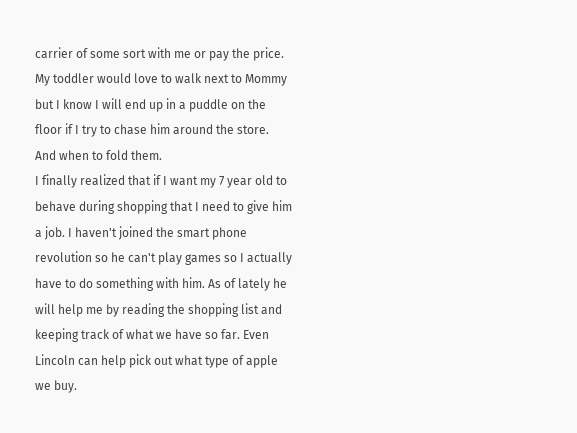carrier of some sort with me or pay the price. My toddler would love to walk next to Mommy but I know I will end up in a puddle on the floor if I try to chase him around the store.
And when to fold them.
I finally realized that if I want my 7 year old to behave during shopping that I need to give him a job. I haven't joined the smart phone revolution so he can't play games so I actually have to do something with him. As of lately he will help me by reading the shopping list and keeping track of what we have so far. Even Lincoln can help pick out what type of apple we buy.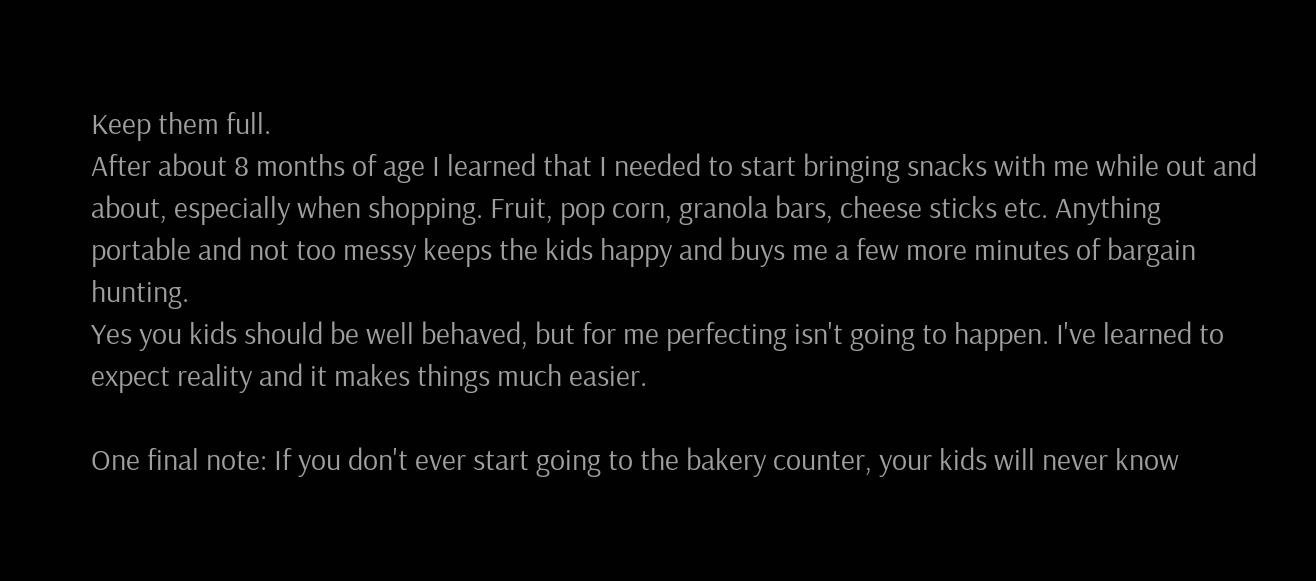Keep them full.
After about 8 months of age I learned that I needed to start bringing snacks with me while out and about, especially when shopping. Fruit, pop corn, granola bars, cheese sticks etc. Anything portable and not too messy keeps the kids happy and buys me a few more minutes of bargain hunting.
Yes you kids should be well behaved, but for me perfecting isn't going to happen. I've learned to expect reality and it makes things much easier.

One final note: If you don't ever start going to the bakery counter, your kids will never know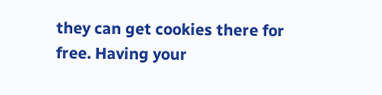they can get cookies there for free. Having your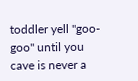toddler yell "goo-goo" until you cave is never a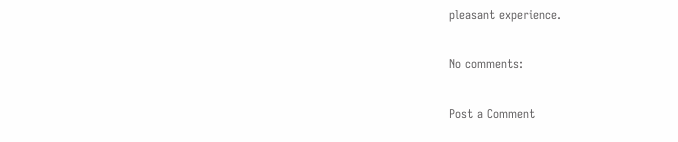pleasant experience.

No comments:

Post a Comment